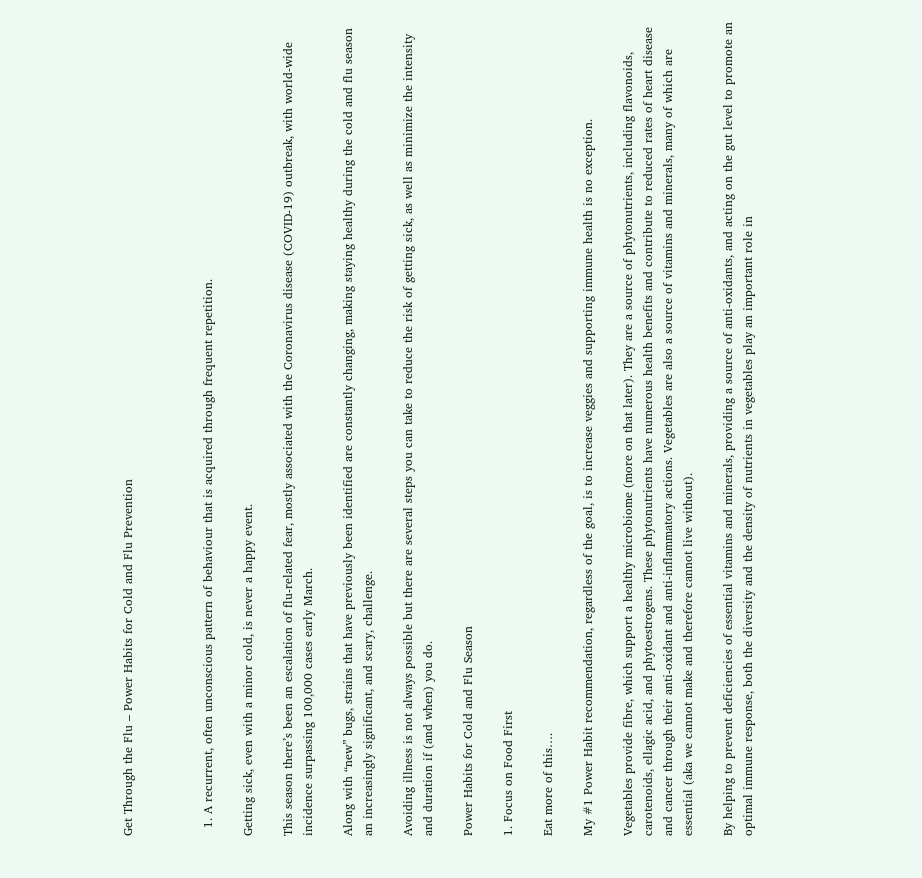Get Through the Flu – Power Habits for Cold and Flu Prevention



  1. A recurrent, often unconscious pattern of behaviour that is acquired through frequent repetition.

Getting sick, even with a minor cold, is never a happy event.

This season there’s been an escalation of flu-related fear, mostly associated with the Coronavirus disease (COVID-19) outbreak, with world-wide incidence surpassing 100,000 cases early March.

Along with “new” bugs, strains that have previously been identified are constantly changing, making staying healthy during the cold and flu season an increasingly significant, and scary, challenge.

Avoiding illness is not always possible but there are several steps you can take to reduce the risk of getting sick, as well as minimize the intensity and duration if (and when) you do.

Power Habits for Cold and Flu Season

1. Focus on Food First

Eat more of this….

My #1 Power Habit recommendation, regardless of the goal, is to increase veggies and supporting immune health is no exception.

Vegetables provide fibre, which support a healthy microbiome (more on that later). They are a source of phytonutrients, including flavonoids, carotenoids, ellagic acid, and phytoestrogens. These phytonutrients have numerous health benefits and contribute to reduced rates of heart disease and cancer through their anti-oxidant and anti-inflammatory actions. Vegetables are also a source of vitamins and minerals, many of which are essential (aka we cannot make and therefore cannot live without).

By helping to prevent deficiencies of essential vitamins and minerals, providing a source of anti-oxidants, and acting on the gut level to promote an optimal immune response, both the diversity and the density of nutrients in vegetables play an important role in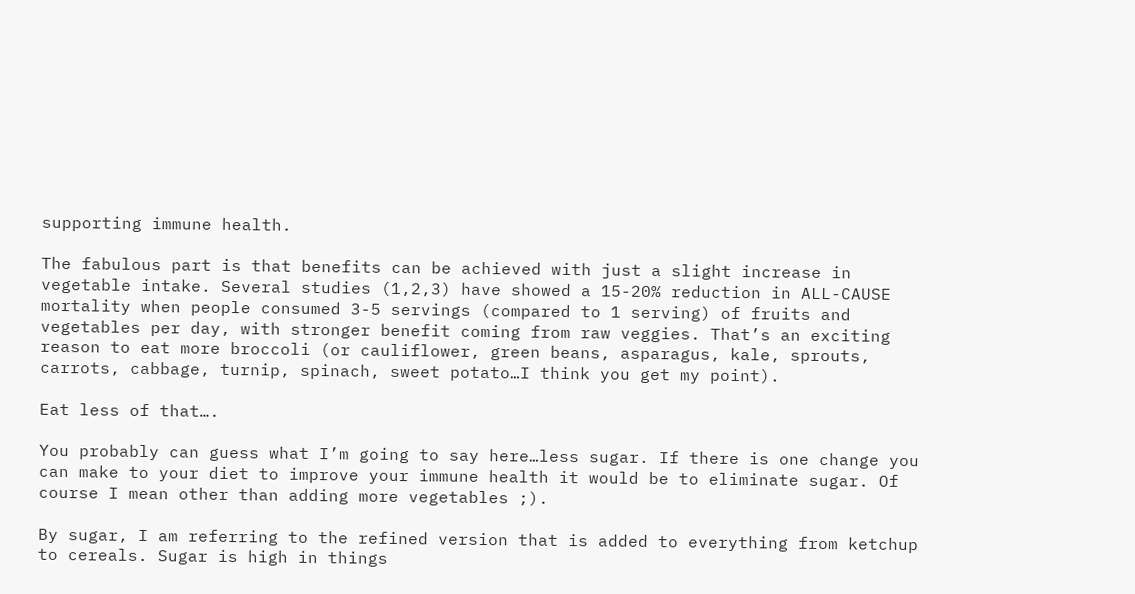supporting immune health.

The fabulous part is that benefits can be achieved with just a slight increase in vegetable intake. Several studies (1,2,3) have showed a 15-20% reduction in ALL-CAUSE mortality when people consumed 3-5 servings (compared to 1 serving) of fruits and vegetables per day, with stronger benefit coming from raw veggies. That’s an exciting reason to eat more broccoli (or cauliflower, green beans, asparagus, kale, sprouts, carrots, cabbage, turnip, spinach, sweet potato…I think you get my point).

Eat less of that….

You probably can guess what I’m going to say here…less sugar. If there is one change you can make to your diet to improve your immune health it would be to eliminate sugar. Of course I mean other than adding more vegetables ;).

By sugar, I am referring to the refined version that is added to everything from ketchup to cereals. Sugar is high in things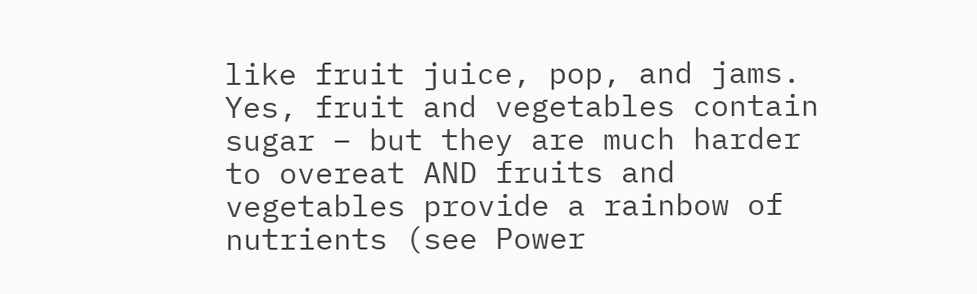like fruit juice, pop, and jams. Yes, fruit and vegetables contain sugar – but they are much harder to overeat AND fruits and vegetables provide a rainbow of nutrients (see Power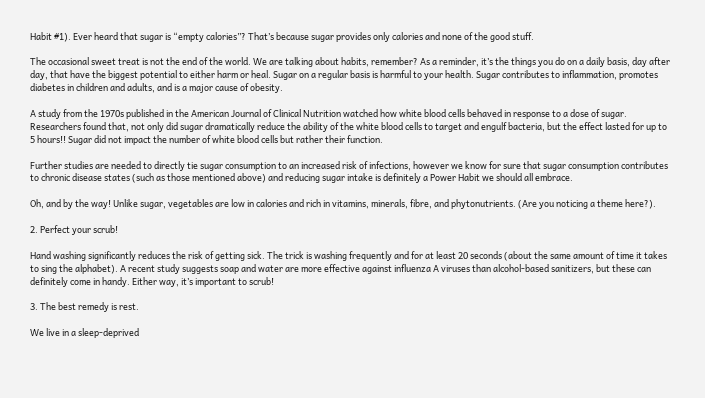Habit #1). Ever heard that sugar is “empty calories”? That’s because sugar provides only calories and none of the good stuff.

The occasional sweet treat is not the end of the world. We are talking about habits, remember? As a reminder, it’s the things you do on a daily basis, day after day, that have the biggest potential to either harm or heal. Sugar on a regular basis is harmful to your health. Sugar contributes to inflammation, promotes diabetes in children and adults, and is a major cause of obesity.

A study from the 1970s published in the American Journal of Clinical Nutrition watched how white blood cells behaved in response to a dose of sugar. Researchers found that, not only did sugar dramatically reduce the ability of the white blood cells to target and engulf bacteria, but the effect lasted for up to 5 hours!! Sugar did not impact the number of white blood cells but rather their function.

Further studies are needed to directly tie sugar consumption to an increased risk of infections, however we know for sure that sugar consumption contributes to chronic disease states (such as those mentioned above) and reducing sugar intake is definitely a Power Habit we should all embrace.

Oh, and by the way! Unlike sugar, vegetables are low in calories and rich in vitamins, minerals, fibre, and phytonutrients. (Are you noticing a theme here?).

2. Perfect your scrub!

Hand washing significantly reduces the risk of getting sick. The trick is washing frequently and for at least 20 seconds (about the same amount of time it takes to sing the alphabet). A recent study suggests soap and water are more effective against influenza A viruses than alcohol-based sanitizers, but these can definitely come in handy. Either way, it’s important to scrub!

3. The best remedy is rest.

We live in a sleep-deprived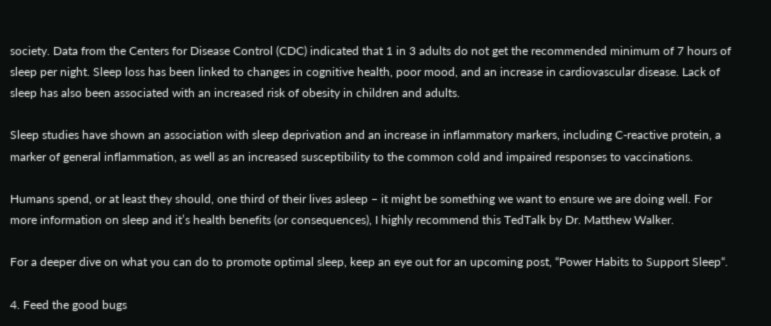society. Data from the Centers for Disease Control (CDC) indicated that 1 in 3 adults do not get the recommended minimum of 7 hours of sleep per night. Sleep loss has been linked to changes in cognitive health, poor mood, and an increase in cardiovascular disease. Lack of sleep has also been associated with an increased risk of obesity in children and adults.

Sleep studies have shown an association with sleep deprivation and an increase in inflammatory markers, including C-reactive protein, a marker of general inflammation, as well as an increased susceptibility to the common cold and impaired responses to vaccinations.

Humans spend, or at least they should, one third of their lives asleep – it might be something we want to ensure we are doing well. For more information on sleep and it’s health benefits (or consequences), I highly recommend this TedTalk by Dr. Matthew Walker.

For a deeper dive on what you can do to promote optimal sleep, keep an eye out for an upcoming post, “Power Habits to Support Sleep“.

4. Feed the good bugs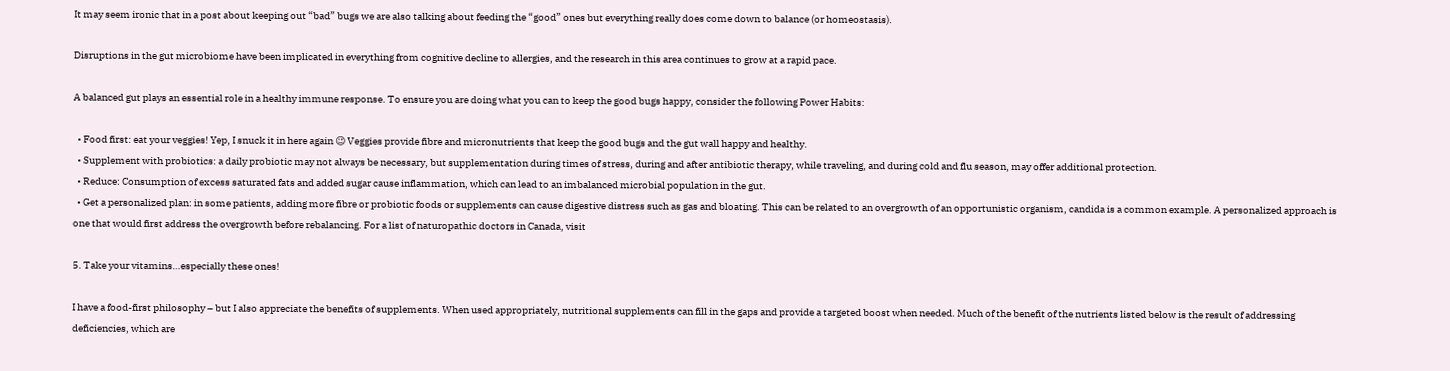It may seem ironic that in a post about keeping out “bad” bugs we are also talking about feeding the “good” ones but everything really does come down to balance (or homeostasis).

Disruptions in the gut microbiome have been implicated in everything from cognitive decline to allergies, and the research in this area continues to grow at a rapid pace.

A balanced gut plays an essential role in a healthy immune response. To ensure you are doing what you can to keep the good bugs happy, consider the following Power Habits:

  • Food first: eat your veggies! Yep, I snuck it in here again 😉 Veggies provide fibre and micronutrients that keep the good bugs and the gut wall happy and healthy.
  • Supplement with probiotics: a daily probiotic may not always be necessary, but supplementation during times of stress, during and after antibiotic therapy, while traveling, and during cold and flu season, may offer additional protection.
  • Reduce: Consumption of excess saturated fats and added sugar cause inflammation, which can lead to an imbalanced microbial population in the gut.
  • Get a personalized plan: in some patients, adding more fibre or probiotic foods or supplements can cause digestive distress such as gas and bloating. This can be related to an overgrowth of an opportunistic organism, candida is a common example. A personalized approach is one that would first address the overgrowth before rebalancing. For a list of naturopathic doctors in Canada, visit

5. Take your vitamins…especially these ones!

I have a food-first philosophy – but I also appreciate the benefits of supplements. When used appropriately, nutritional supplements can fill in the gaps and provide a targeted boost when needed. Much of the benefit of the nutrients listed below is the result of addressing deficiencies, which are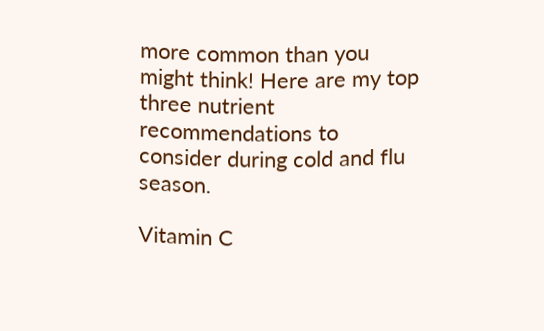more common than you might think! Here are my top three nutrient recommendations to consider during cold and flu season.

Vitamin C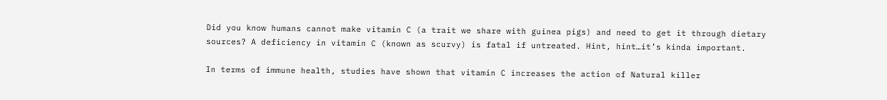Did you know humans cannot make vitamin C (a trait we share with guinea pigs) and need to get it through dietary sources? A deficiency in vitamin C (known as scurvy) is fatal if untreated. Hint, hint…it’s kinda important.

In terms of immune health, studies have shown that vitamin C increases the action of Natural killer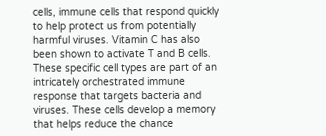cells, immune cells that respond quickly to help protect us from potentially harmful viruses. Vitamin C has also been shown to activate T and B cells. These specific cell types are part of an intricately orchestrated immune response that targets bacteria and viruses. These cells develop a memory that helps reduce the chance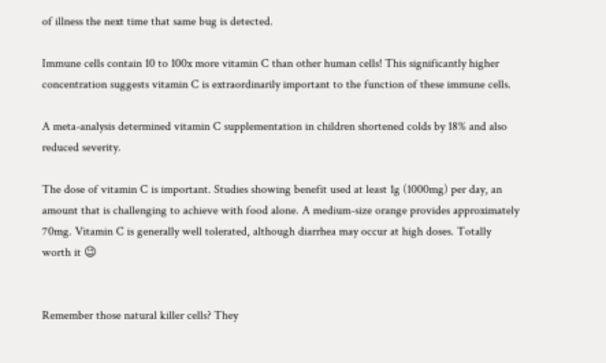of illness the next time that same bug is detected.

Immune cells contain 10 to 100x more vitamin C than other human cells! This significantly higher concentration suggests vitamin C is extraordinarily important to the function of these immune cells.

A meta-analysis determined vitamin C supplementation in children shortened colds by 18% and also reduced severity.

The dose of vitamin C is important. Studies showing benefit used at least 1g (1000mg) per day, an amount that is challenging to achieve with food alone. A medium-size orange provides approximately 70mg. Vitamin C is generally well tolerated, although diarrhea may occur at high doses. Totally worth it 😉


Remember those natural killer cells? They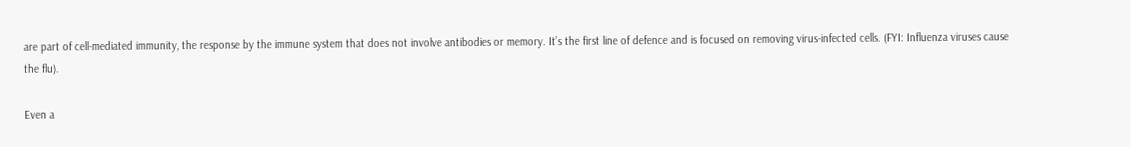are part of cell-mediated immunity, the response by the immune system that does not involve antibodies or memory. It’s the first line of defence and is focused on removing virus-infected cells. (FYI: Influenza viruses cause the flu).

Even a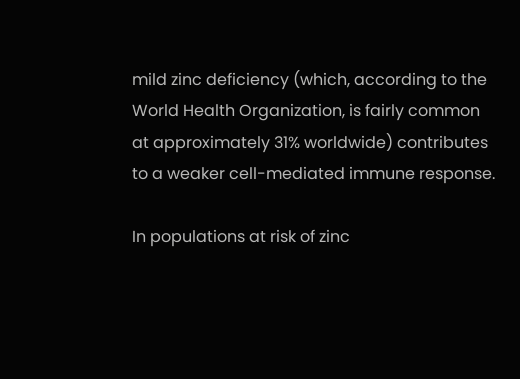mild zinc deficiency (which, according to the World Health Organization, is fairly common at approximately 31% worldwide) contributes to a weaker cell-mediated immune response.

In populations at risk of zinc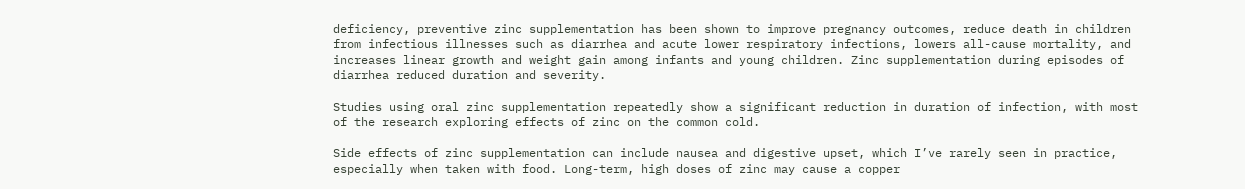deficiency, preventive zinc supplementation has been shown to improve pregnancy outcomes, reduce death in children from infectious illnesses such as diarrhea and acute lower respiratory infections, lowers all-cause mortality, and increases linear growth and weight gain among infants and young children. Zinc supplementation during episodes of diarrhea reduced duration and severity.

Studies using oral zinc supplementation repeatedly show a significant reduction in duration of infection, with most of the research exploring effects of zinc on the common cold.

Side effects of zinc supplementation can include nausea and digestive upset, which I’ve rarely seen in practice, especially when taken with food. Long-term, high doses of zinc may cause a copper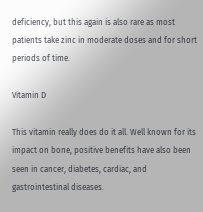deficiency, but this again is also rare as most patients take zinc in moderate doses and for short periods of time.

Vitamin D

This vitamin really does do it all. Well known for its impact on bone, positive benefits have also been seen in cancer, diabetes, cardiac, and gastrointestinal diseases.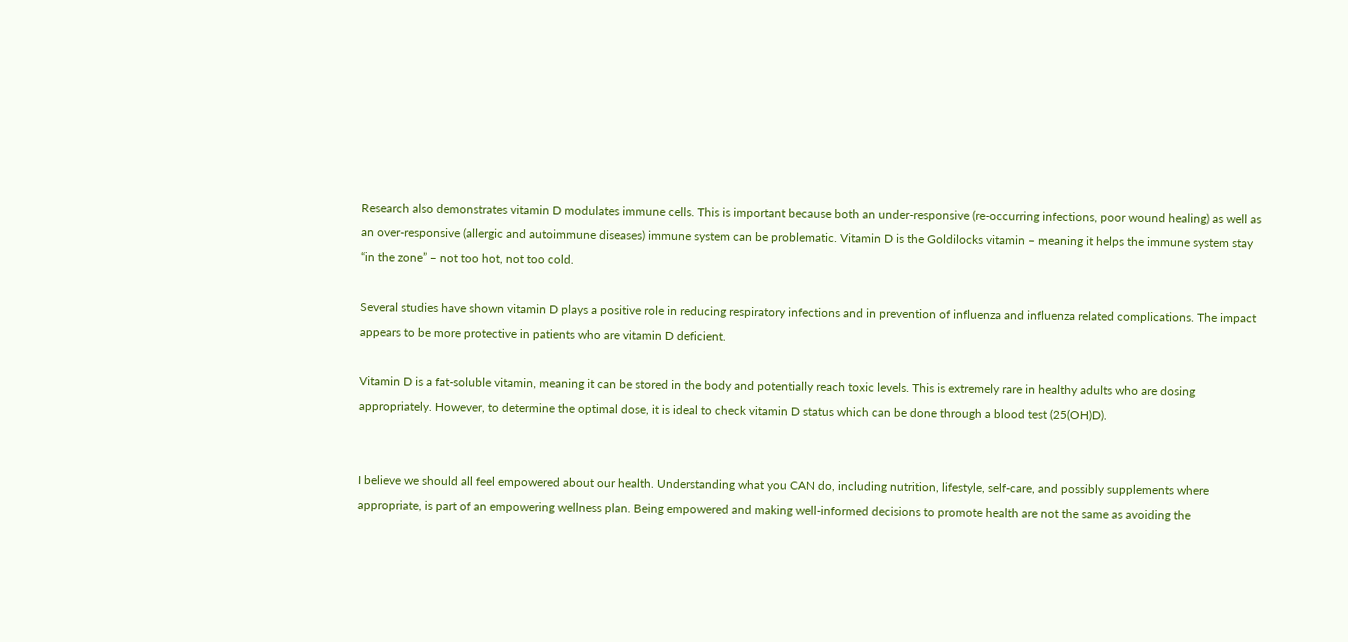Research also demonstrates vitamin D modulates immune cells. This is important because both an under-responsive (re-occurring infections, poor wound healing) as well as an over-responsive (allergic and autoimmune diseases) immune system can be problematic. Vitamin D is the Goldilocks vitamin – meaning it helps the immune system stay “in the zone” – not too hot, not too cold.

Several studies have shown vitamin D plays a positive role in reducing respiratory infections and in prevention of influenza and influenza related complications. The impact appears to be more protective in patients who are vitamin D deficient.

Vitamin D is a fat-soluble vitamin, meaning it can be stored in the body and potentially reach toxic levels. This is extremely rare in healthy adults who are dosing appropriately. However, to determine the optimal dose, it is ideal to check vitamin D status which can be done through a blood test (25(OH)D).


I believe we should all feel empowered about our health. Understanding what you CAN do, including nutrition, lifestyle, self-care, and possibly supplements where appropriate, is part of an empowering wellness plan. Being empowered and making well-informed decisions to promote health are not the same as avoiding the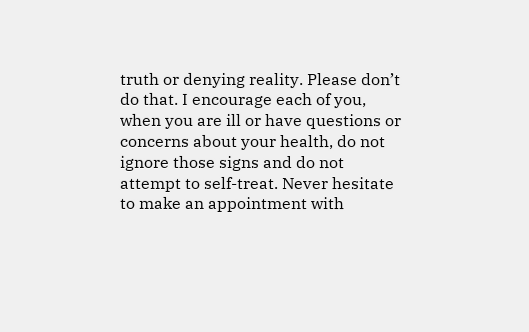truth or denying reality. Please don’t do that. I encourage each of you, when you are ill or have questions or concerns about your health, do not ignore those signs and do not attempt to self-treat. Never hesitate to make an appointment with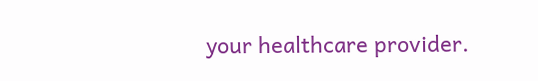your healthcare provider.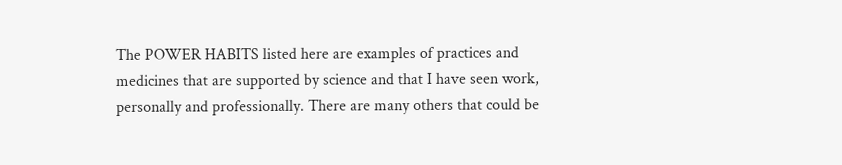The POWER HABITS listed here are examples of practices and medicines that are supported by science and that I have seen work, personally and professionally. There are many others that could be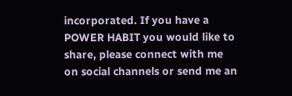incorporated. If you have a POWER HABIT you would like to share, please connect with me on social channels or send me an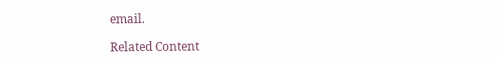email.

Related Content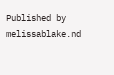Published by melissablake.nd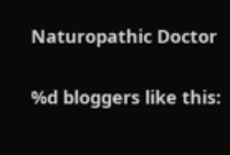Naturopathic Doctor

%d bloggers like this: